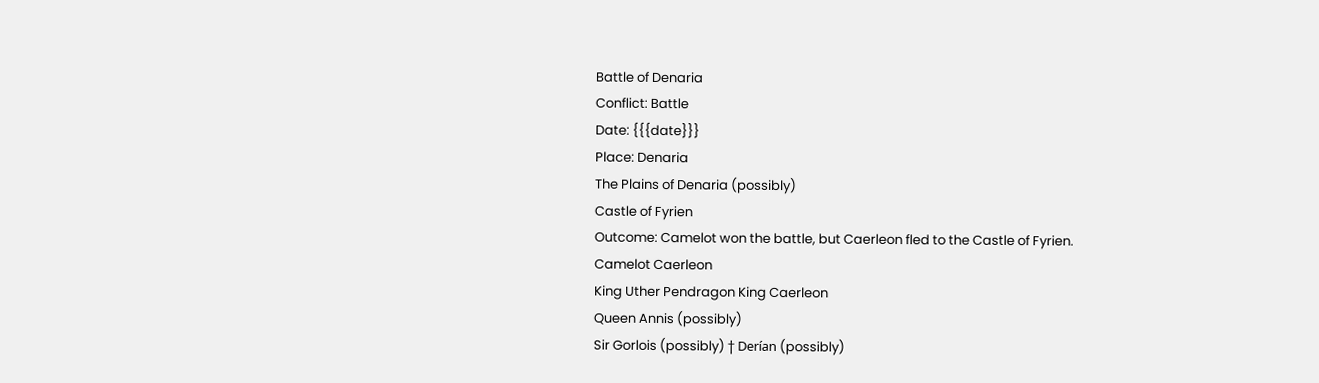Battle of Denaria
Conflict: Battle
Date: {{{date}}}
Place: Denaria
The Plains of Denaria (possibly)
Castle of Fyrien
Outcome: Camelot won the battle, but Caerleon fled to the Castle of Fyrien.
Camelot Caerleon
King Uther Pendragon King Caerleon
Queen Annis (possibly)
Sir Gorlois (possibly) † Derían (possibly)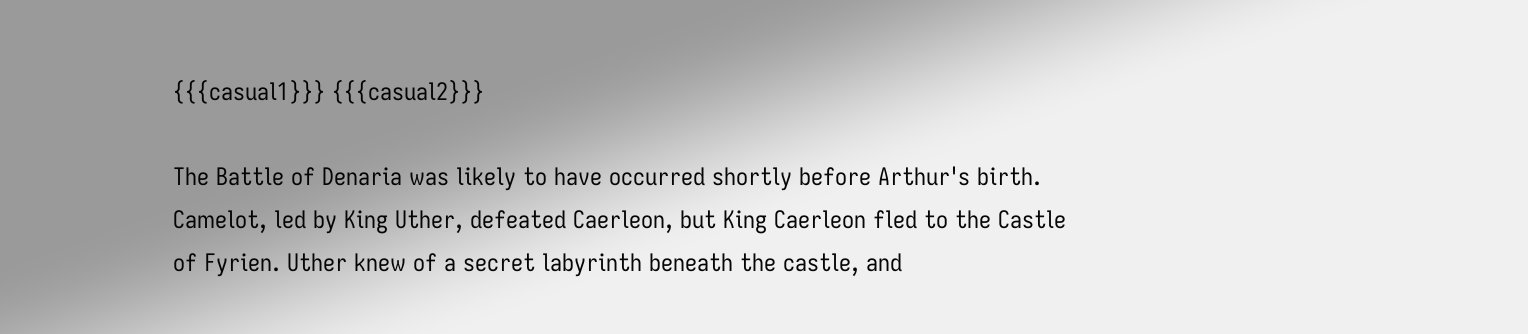{{{casual1}}} {{{casual2}}}

The Battle of Denaria was likely to have occurred shortly before Arthur's birth. Camelot, led by King Uther, defeated Caerleon, but King Caerleon fled to the Castle of Fyrien. Uther knew of a secret labyrinth beneath the castle, and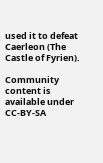used it to defeat Caerleon (The Castle of Fyrien).

Community content is available under CC-BY-SA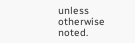unless otherwise noted.